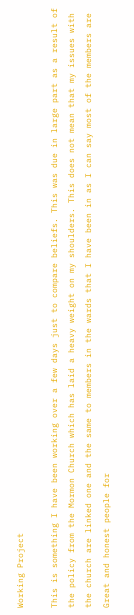Working Project

This is something I have been working over a few days just to compare beliefs. This was due in large part as a result of the policy from the Mormon Church which has laid a heavy weight on my shoulders. This does not mean that my issues with the church are linked one and the same to members in the wards that I have been in as I can say most of the members are Great and honest people for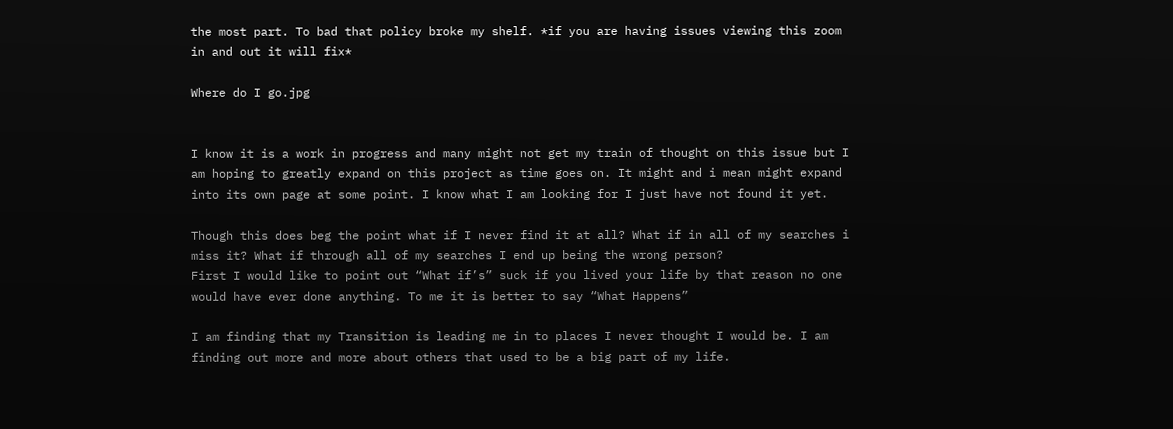the most part. To bad that policy broke my shelf. *if you are having issues viewing this zoom in and out it will fix*

Where do I go.jpg


I know it is a work in progress and many might not get my train of thought on this issue but I am hoping to greatly expand on this project as time goes on. It might and i mean might expand into its own page at some point. I know what I am looking for I just have not found it yet.

Though this does beg the point what if I never find it at all? What if in all of my searches i miss it? What if through all of my searches I end up being the wrong person?
First I would like to point out “What if’s” suck if you lived your life by that reason no one would have ever done anything. To me it is better to say “What Happens”

I am finding that my Transition is leading me in to places I never thought I would be. I am finding out more and more about others that used to be a big part of my life.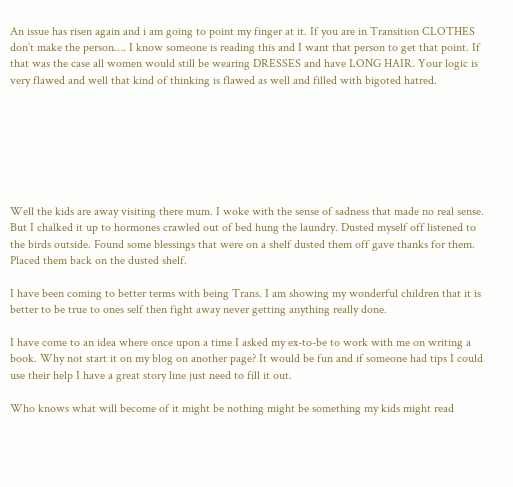An issue has risen again and i am going to point my finger at it. If you are in Transition CLOTHES don’t make the person…. I know someone is reading this and I want that person to get that point. If that was the case all women would still be wearing DRESSES and have LONG HAIR. Your logic is very flawed and well that kind of thinking is flawed as well and filled with bigoted hatred.







Well the kids are away visiting there mum. I woke with the sense of sadness that made no real sense. But I chalked it up to hormones crawled out of bed hung the laundry. Dusted myself off listened to the birds outside. Found some blessings that were on a shelf dusted them off gave thanks for them. Placed them back on the dusted shelf.

I have been coming to better terms with being Trans. I am showing my wonderful children that it is better to be true to ones self then fight away never getting anything really done.

I have come to an idea where once upon a time I asked my ex-to-be to work with me on writing a book. Why not start it on my blog on another page? It would be fun and if someone had tips I could use their help I have a great story line just need to fill it out.

Who knows what will become of it might be nothing might be something my kids might read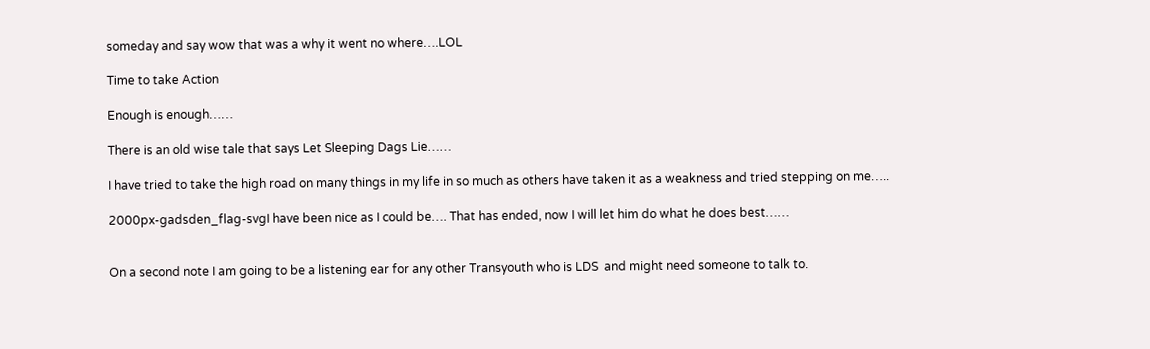someday and say wow that was a why it went no where….LOL

Time to take Action

Enough is enough……

There is an old wise tale that says Let Sleeping Dags Lie……

I have tried to take the high road on many things in my life in so much as others have taken it as a weakness and tried stepping on me…..

2000px-gadsden_flag-svgI have been nice as I could be…. That has ended, now I will let him do what he does best……


On a second note I am going to be a listening ear for any other Transyouth who is LDS  and might need someone to talk to.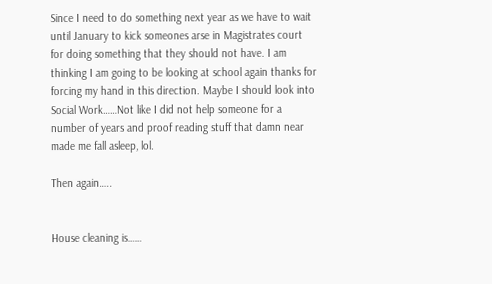Since I need to do something next year as we have to wait until January to kick someones arse in Magistrates court for doing something that they should not have. I am thinking I am going to be looking at school again thanks for forcing my hand in this direction. Maybe I should look into Social Work……Not like I did not help someone for a number of years and proof reading stuff that damn near made me fall asleep, lol.

Then again…..


House cleaning is……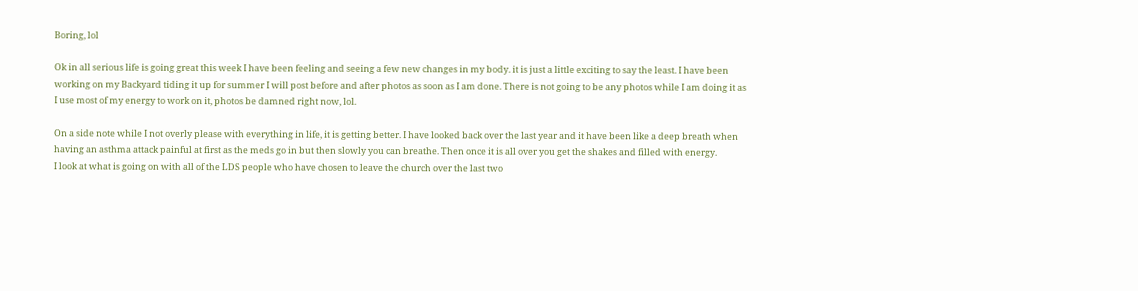Boring, lol

Ok in all serious life is going great this week I have been feeling and seeing a few new changes in my body. it is just a little exciting to say the least. I have been working on my Backyard tiding it up for summer I will post before and after photos as soon as I am done. There is not going to be any photos while I am doing it as I use most of my energy to work on it, photos be damned right now, lol.

On a side note while I not overly please with everything in life, it is getting better. I have looked back over the last year and it have been like a deep breath when having an asthma attack painful at first as the meds go in but then slowly you can breathe. Then once it is all over you get the shakes and filled with energy.
I look at what is going on with all of the LDS people who have chosen to leave the church over the last two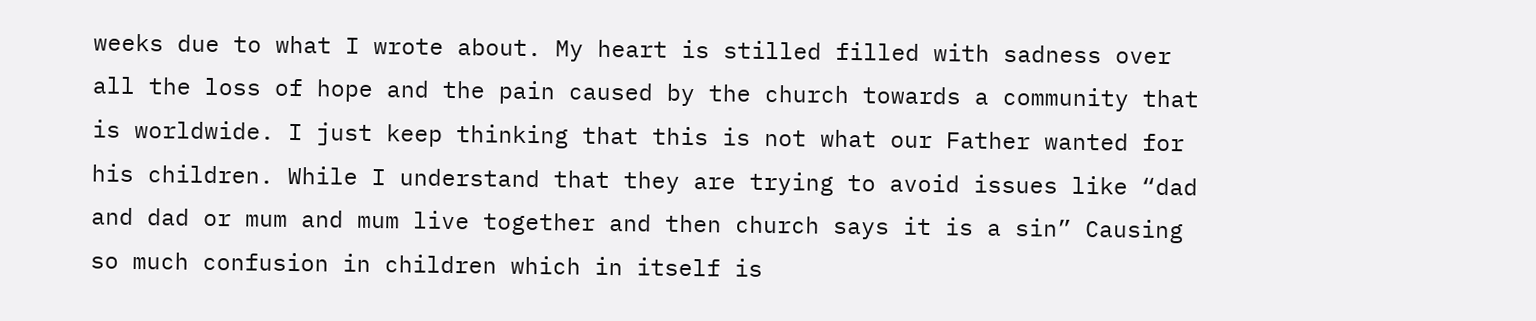weeks due to what I wrote about. My heart is stilled filled with sadness over all the loss of hope and the pain caused by the church towards a community that is worldwide. I just keep thinking that this is not what our Father wanted for his children. While I understand that they are trying to avoid issues like “dad and dad or mum and mum live together and then church says it is a sin” Causing so much confusion in children which in itself is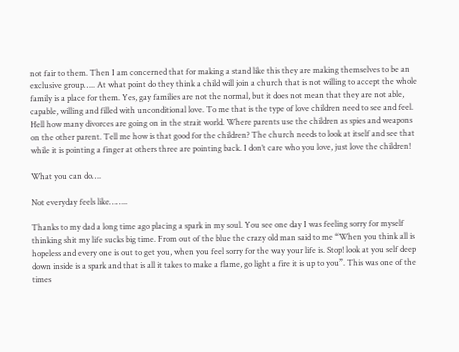not fair to them. Then I am concerned that for making a stand like this they are making themselves to be an exclusive group….. At what point do they think a child will join a church that is not willing to accept the whole family is a place for them. Yes, gay families are not the normal, but it does not mean that they are not able, capable, willing and filled with unconditional love. To me that is the type of love children need to see and feel. Hell how many divorces are going on in the strait world. Where parents use the children as spies and weapons on the other parent. Tell me how is that good for the children? The church needs to look at itself and see that while it is pointing a finger at others three are pointing back. I don’t care who you love, just love the children!

What you can do….

Not everyday feels like……..

Thanks to my dad a long time ago placing a spark in my soul. You see one day I was feeling sorry for myself thinking shit my life sucks big time. From out of the blue the crazy old man said to me “When you think all is hopeless and every one is out to get you, when you feel sorry for the way your life is. Stop! look at you self deep down inside is a spark and that is all it takes to make a flame, go light a fire it is up to you”. This was one of the times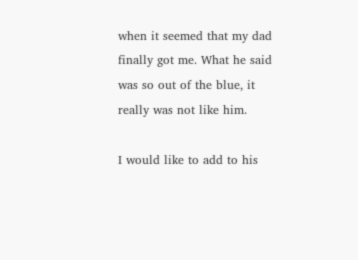when it seemed that my dad finally got me. What he said was so out of the blue, it really was not like him.

I would like to add to his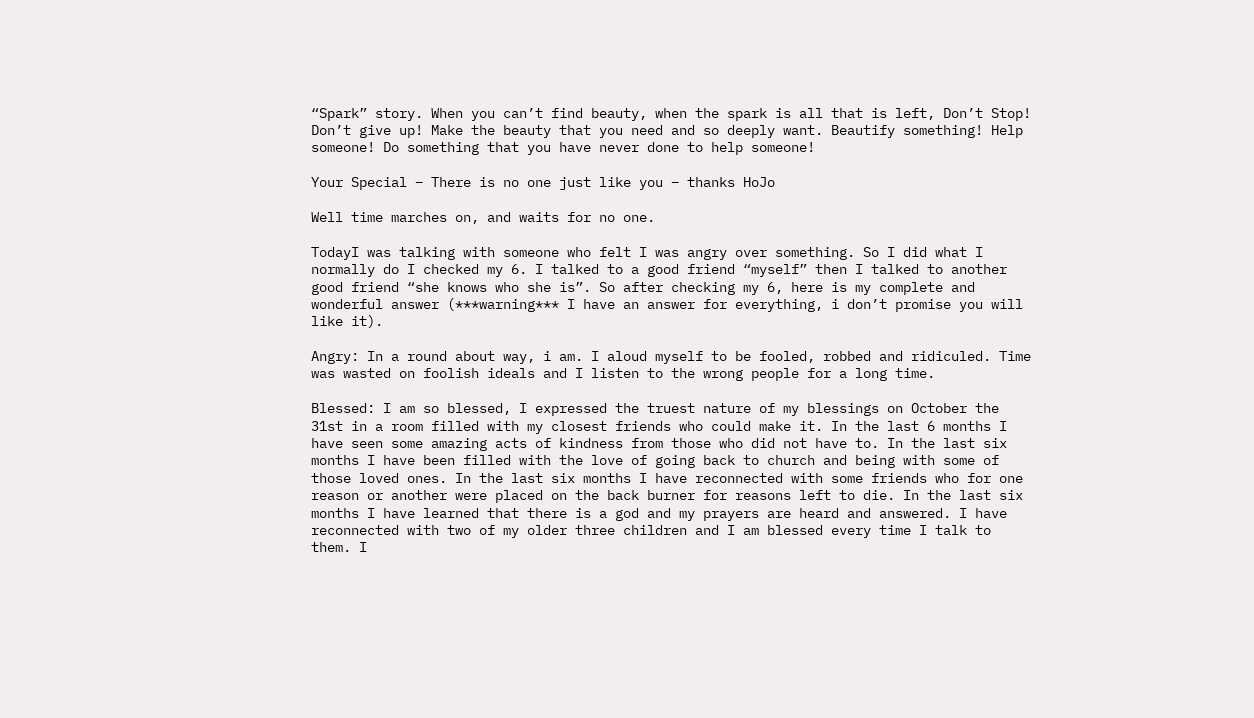“Spark” story. When you can’t find beauty, when the spark is all that is left, Don’t Stop! Don’t give up! Make the beauty that you need and so deeply want. Beautify something! Help someone! Do something that you have never done to help someone!

Your Special – There is no one just like you – thanks HoJo

Well time marches on, and waits for no one.

TodayI was talking with someone who felt I was angry over something. So I did what I normally do I checked my 6. I talked to a good friend “myself” then I talked to another good friend “she knows who she is”. So after checking my 6, here is my complete and wonderful answer (***warning*** I have an answer for everything, i don’t promise you will like it).

Angry: In a round about way, i am. I aloud myself to be fooled, robbed and ridiculed. Time was wasted on foolish ideals and I listen to the wrong people for a long time.

Blessed: I am so blessed, I expressed the truest nature of my blessings on October the 31st in a room filled with my closest friends who could make it. In the last 6 months I have seen some amazing acts of kindness from those who did not have to. In the last six months I have been filled with the love of going back to church and being with some of those loved ones. In the last six months I have reconnected with some friends who for one reason or another were placed on the back burner for reasons left to die. In the last six months I have learned that there is a god and my prayers are heard and answered. I have reconnected with two of my older three children and I am blessed every time I talk to them. I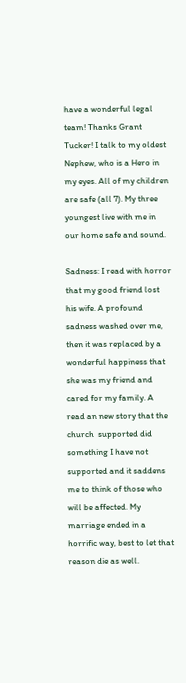have a wonderful legal team! Thanks Grant Tucker! I talk to my oldest Nephew, who is a Hero in my eyes. All of my children are safe (all 7). My three youngest live with me in our home safe and sound.

Sadness: I read with horror that my good friend lost his wife. A profound sadness washed over me, then it was replaced by a wonderful happiness that she was my friend and cared for my family. A read an new story that the church  supported did something I have not supported and it saddens me to think of those who will be affected. My marriage ended in a horrific way, best to let that reason die as well.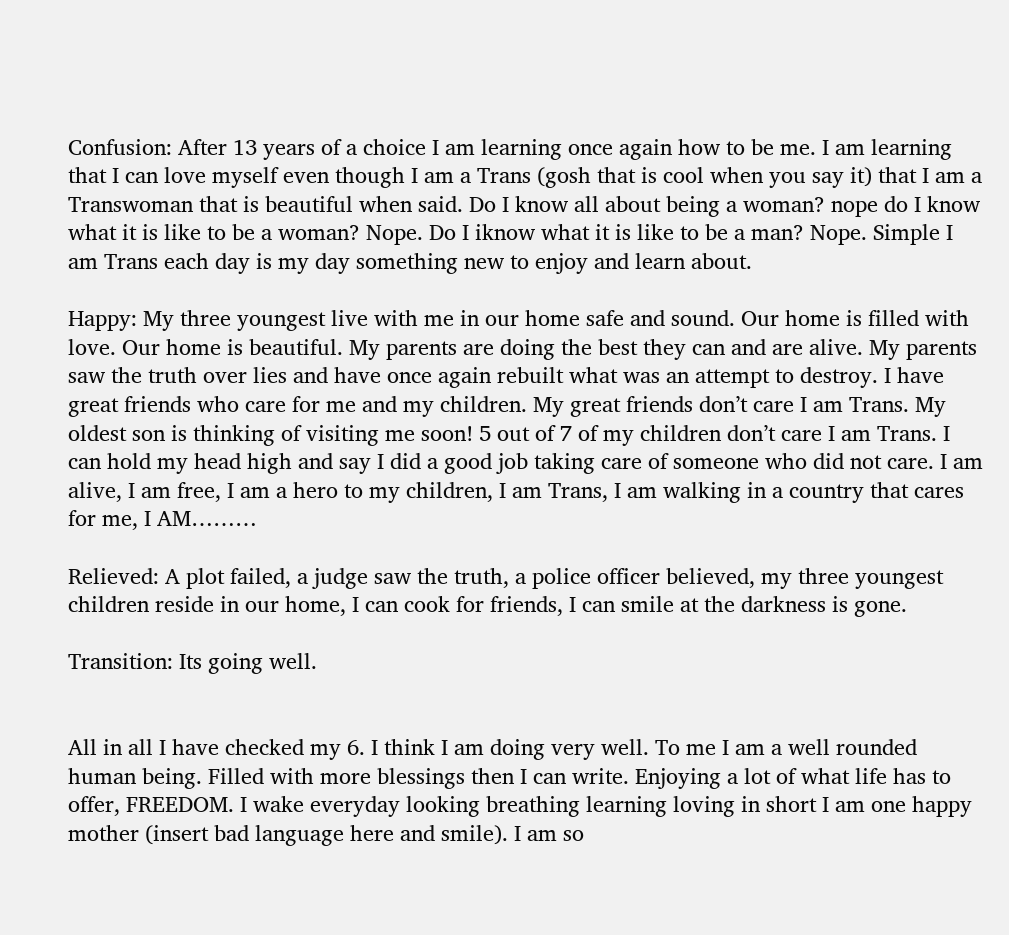Confusion: After 13 years of a choice I am learning once again how to be me. I am learning that I can love myself even though I am a Trans (gosh that is cool when you say it) that I am a Transwoman that is beautiful when said. Do I know all about being a woman? nope do I know what it is like to be a woman? Nope. Do I iknow what it is like to be a man? Nope. Simple I am Trans each day is my day something new to enjoy and learn about.

Happy: My three youngest live with me in our home safe and sound. Our home is filled with love. Our home is beautiful. My parents are doing the best they can and are alive. My parents saw the truth over lies and have once again rebuilt what was an attempt to destroy. I have great friends who care for me and my children. My great friends don’t care I am Trans. My oldest son is thinking of visiting me soon! 5 out of 7 of my children don’t care I am Trans. I can hold my head high and say I did a good job taking care of someone who did not care. I am alive, I am free, I am a hero to my children, I am Trans, I am walking in a country that cares for me, I AM………

Relieved: A plot failed, a judge saw the truth, a police officer believed, my three youngest children reside in our home, I can cook for friends, I can smile at the darkness is gone.

Transition: Its going well.


All in all I have checked my 6. I think I am doing very well. To me I am a well rounded human being. Filled with more blessings then I can write. Enjoying a lot of what life has to offer, FREEDOM. I wake everyday looking breathing learning loving in short I am one happy mother (insert bad language here and smile). I am so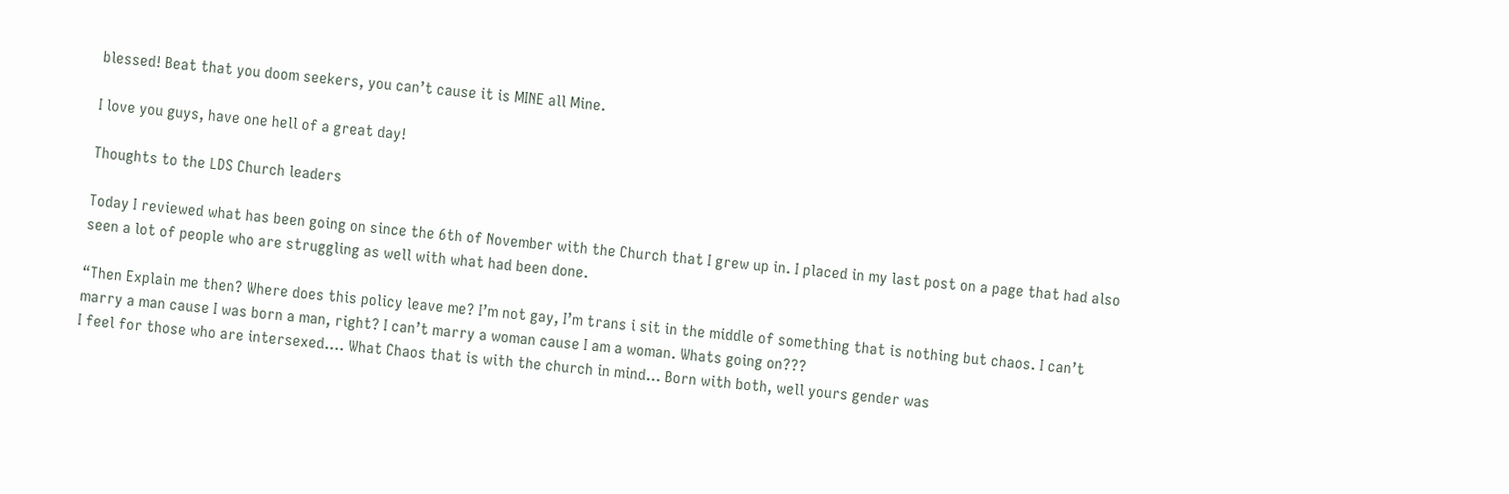blessed! Beat that you doom seekers, you can’t cause it is MINE all Mine.

I love you guys, have one hell of a great day!

Thoughts to the LDS Church leaders

Today I reviewed what has been going on since the 6th of November with the Church that I grew up in. I placed in my last post on a page that had also seen a lot of people who are struggling as well with what had been done.

“Then Explain me then? Where does this policy leave me? I’m not gay, I’m trans i sit in the middle of something that is nothing but chaos. I can’t marry a man cause I was born a man, right? I can’t marry a woman cause I am a woman. Whats going on???
I feel for those who are intersexed…. What Chaos that is with the church in mind… Born with both, well yours gender was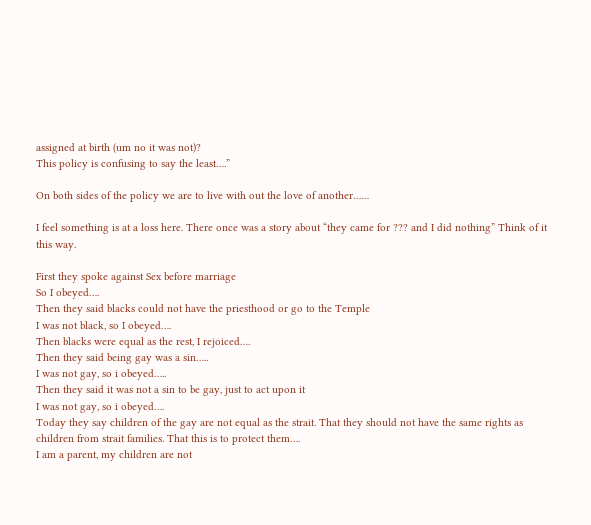assigned at birth (um no it was not)?
This policy is confusing to say the least….”

On both sides of the policy we are to live with out the love of another……

I feel something is at a loss here. There once was a story about “they came for ??? and I did nothing” Think of it this way.

First they spoke against Sex before marriage
So I obeyed….
Then they said blacks could not have the priesthood or go to the Temple
I was not black, so I obeyed….
Then blacks were equal as the rest, I rejoiced….
Then they said being gay was a sin…..
I was not gay, so i obeyed…..
Then they said it was not a sin to be gay, just to act upon it
I was not gay, so i obeyed….
Today they say children of the gay are not equal as the strait. That they should not have the same rights as children from strait families. That this is to protect them….
I am a parent, my children are not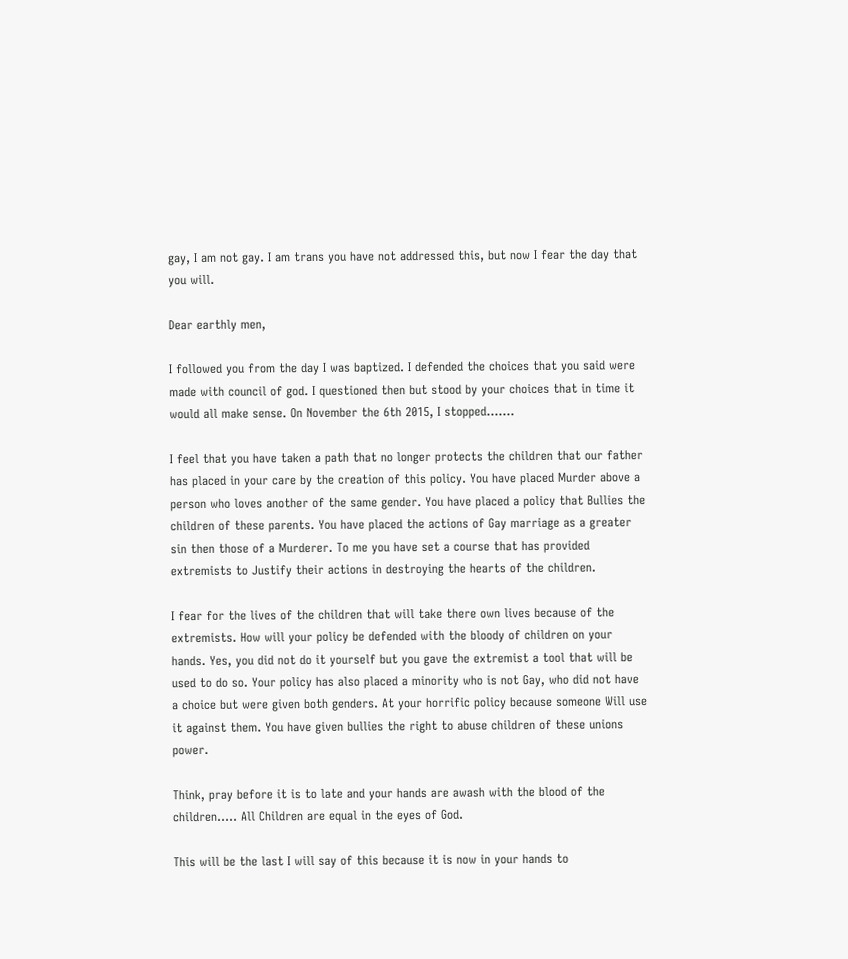gay, I am not gay. I am trans you have not addressed this, but now I fear the day that you will.

Dear earthly men,

I followed you from the day I was baptized. I defended the choices that you said were made with council of god. I questioned then but stood by your choices that in time it would all make sense. On November the 6th 2015, I stopped…….

I feel that you have taken a path that no longer protects the children that our father has placed in your care by the creation of this policy. You have placed Murder above a person who loves another of the same gender. You have placed a policy that Bullies the children of these parents. You have placed the actions of Gay marriage as a greater sin then those of a Murderer. To me you have set a course that has provided extremists to Justify their actions in destroying the hearts of the children.

I fear for the lives of the children that will take there own lives because of the extremists. How will your policy be defended with the bloody of children on your hands. Yes, you did not do it yourself but you gave the extremist a tool that will be used to do so. Your policy has also placed a minority who is not Gay, who did not have a choice but were given both genders. At your horrific policy because someone Will use it against them. You have given bullies the right to abuse children of these unions power.

Think, pray before it is to late and your hands are awash with the blood of the children….. All Children are equal in the eyes of God.

This will be the last I will say of this because it is now in your hands to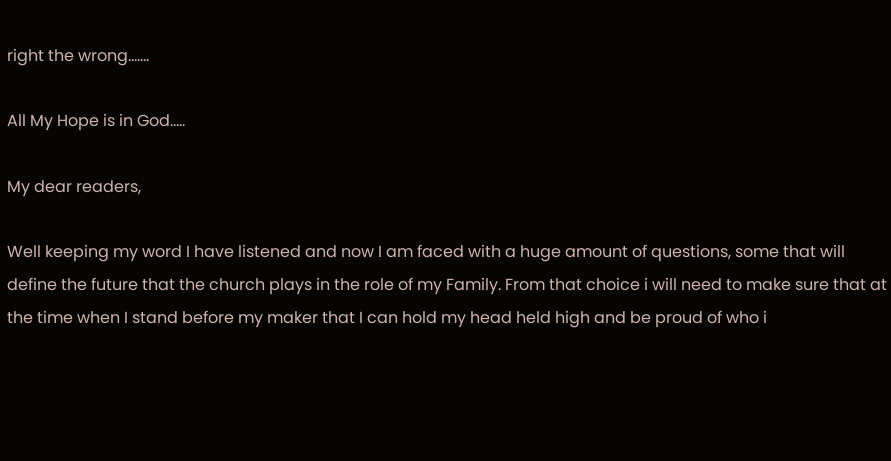right the wrong…….

All My Hope is in God…..

My dear readers,

Well keeping my word I have listened and now I am faced with a huge amount of questions, some that will define the future that the church plays in the role of my Family. From that choice i will need to make sure that at the time when I stand before my maker that I can hold my head held high and be proud of who i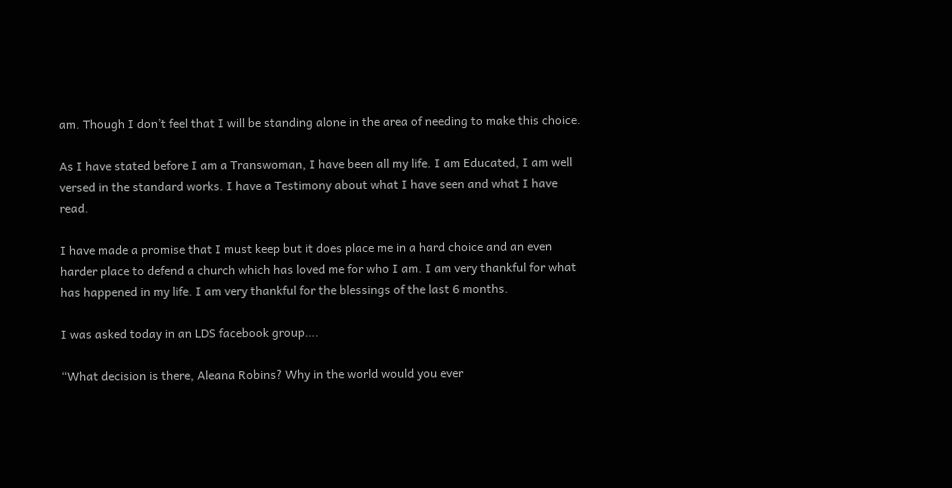am. Though I don’t feel that I will be standing alone in the area of needing to make this choice.

As I have stated before I am a Transwoman, I have been all my life. I am Educated, I am well versed in the standard works. I have a Testimony about what I have seen and what I have read.

I have made a promise that I must keep but it does place me in a hard choice and an even  harder place to defend a church which has loved me for who I am. I am very thankful for what has happened in my life. I am very thankful for the blessings of the last 6 months.

I was asked today in an LDS facebook group….

“What decision is there, Aleana Robins? Why in the world would you ever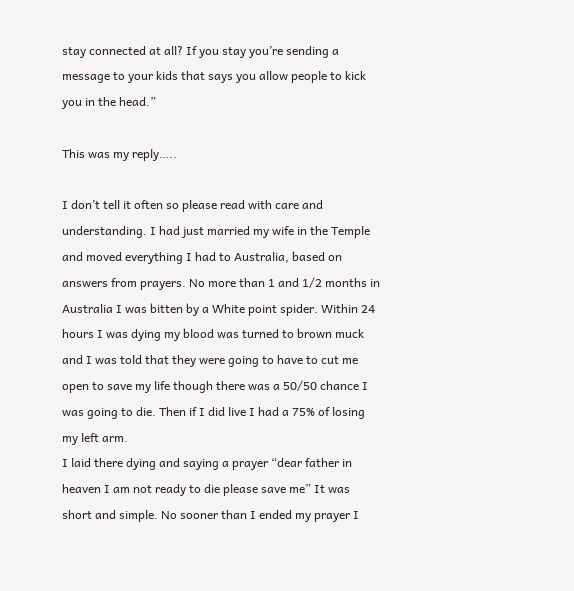stay connected at all? If you stay you’re sending a message to your kids that says you allow people to kick you in the head.”

This was my reply…..

I don’t tell it often so please read with care and understanding. I had just married my wife in the Temple and moved everything I had to Australia, based on answers from prayers. No more than 1 and 1/2 months in Australia I was bitten by a White point spider. Within 24 hours I was dying my blood was turned to brown muck and I was told that they were going to have to cut me open to save my life though there was a 50/50 chance I was going to die. Then if I did live I had a 75% of losing my left arm.
I laid there dying and saying a prayer “dear father in heaven I am not ready to die please save me” It was short and simple. No sooner than I ended my prayer I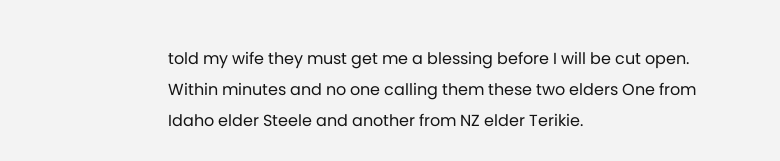told my wife they must get me a blessing before I will be cut open. Within minutes and no one calling them these two elders One from Idaho elder Steele and another from NZ elder Terikie.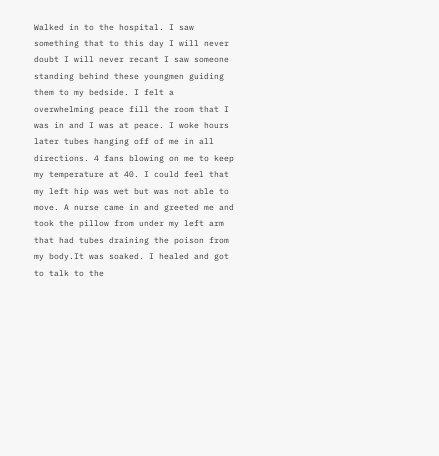Walked in to the hospital. I saw something that to this day I will never doubt I will never recant I saw someone standing behind these youngmen guiding them to my bedside. I felt a overwhelming peace fill the room that I was in and I was at peace. I woke hours later tubes hanging off of me in all directions. 4 fans blowing on me to keep my temperature at 40. I could feel that my left hip was wet but was not able to move. A nurse came in and greeted me and took the pillow from under my left arm that had tubes draining the poison from my body.It was soaked. I healed and got to talk to the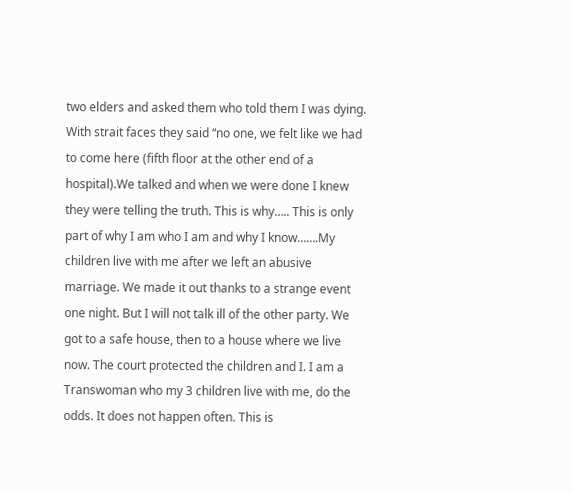two elders and asked them who told them I was dying. With strait faces they said “no one, we felt like we had to come here (fifth floor at the other end of a hospital).We talked and when we were done I knew they were telling the truth. This is why….. This is only part of why I am who I am and why I know…….My children live with me after we left an abusive marriage. We made it out thanks to a strange event one night. But I will not talk ill of the other party. We got to a safe house, then to a house where we live now. The court protected the children and I. I am a Transwoman who my 3 children live with me, do the odds. It does not happen often. This is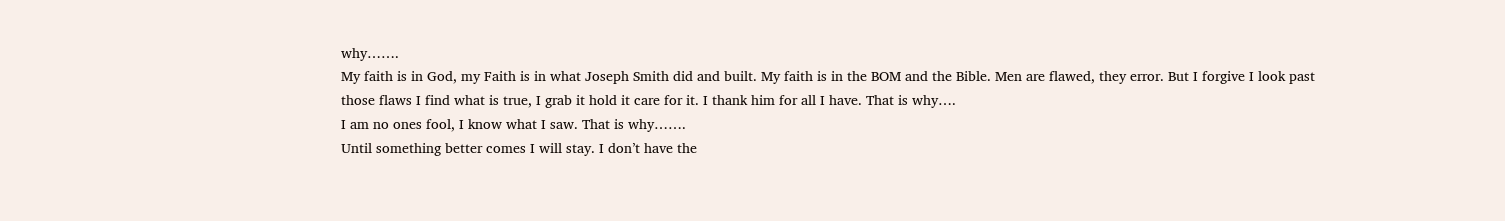why…….
My faith is in God, my Faith is in what Joseph Smith did and built. My faith is in the BOM and the Bible. Men are flawed, they error. But I forgive I look past those flaws I find what is true, I grab it hold it care for it. I thank him for all I have. That is why….
I am no ones fool, I know what I saw. That is why…….
Until something better comes I will stay. I don’t have the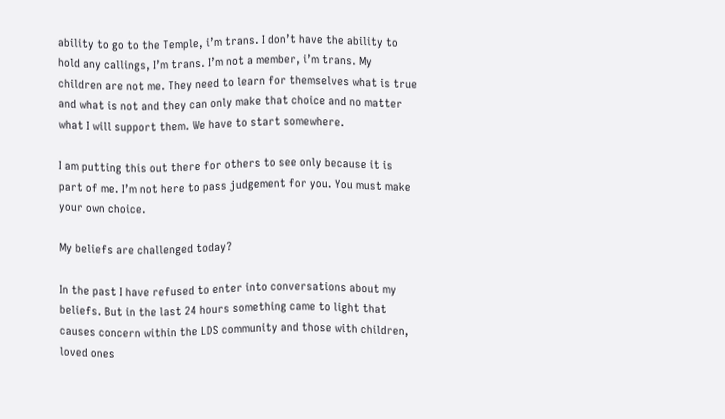ability to go to the Temple, i’m trans. I don’t have the ability to hold any callings, I’m trans. I’m not a member, i’m trans. My children are not me. They need to learn for themselves what is true and what is not and they can only make that choice and no matter what I will support them. We have to start somewhere.

I am putting this out there for others to see only because it is part of me. I’m not here to pass judgement for you. You must make your own choice.

My beliefs are challenged today?

In the past I have refused to enter into conversations about my beliefs. But in the last 24 hours something came to light that causes concern within the LDS community and those with children, loved ones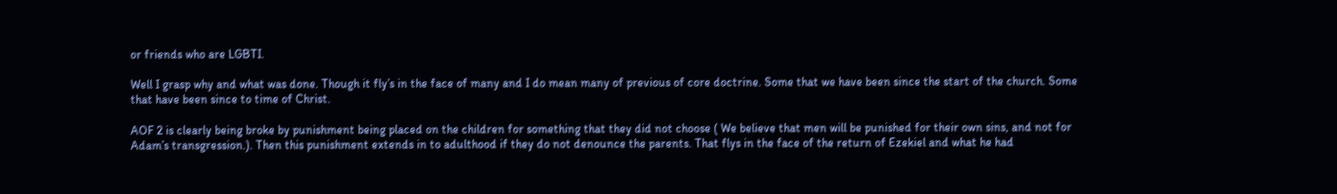or friends who are LGBTI.

Well I grasp why and what was done. Though it fly’s in the face of many and I do mean many of previous of core doctrine. Some that we have been since the start of the church. Some that have been since to time of Christ.

AOF 2 is clearly being broke by punishment being placed on the children for something that they did not choose ( We believe that men will be punished for their own sins, and not for Adam’s transgression.). Then this punishment extends in to adulthood if they do not denounce the parents. That flys in the face of the return of Ezekiel and what he had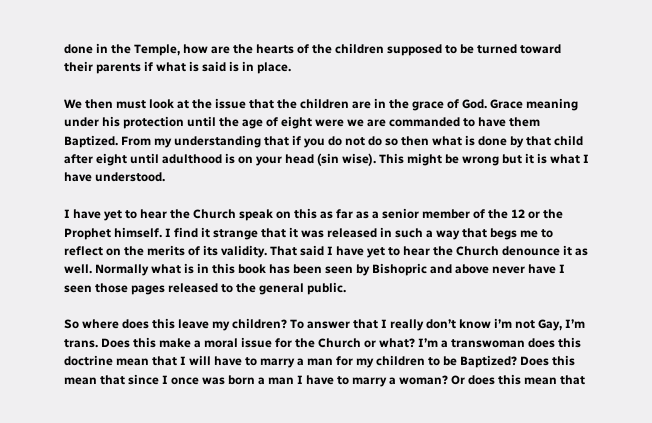done in the Temple, how are the hearts of the children supposed to be turned toward their parents if what is said is in place.

We then must look at the issue that the children are in the grace of God. Grace meaning under his protection until the age of eight were we are commanded to have them Baptized. From my understanding that if you do not do so then what is done by that child after eight until adulthood is on your head (sin wise). This might be wrong but it is what I have understood.

I have yet to hear the Church speak on this as far as a senior member of the 12 or the Prophet himself. I find it strange that it was released in such a way that begs me to reflect on the merits of its validity. That said I have yet to hear the Church denounce it as well. Normally what is in this book has been seen by Bishopric and above never have I seen those pages released to the general public.

So where does this leave my children? To answer that I really don’t know i’m not Gay, I’m trans. Does this make a moral issue for the Church or what? I’m a transwoman does this doctrine mean that I will have to marry a man for my children to be Baptized? Does this mean that since I once was born a man I have to marry a woman? Or does this mean that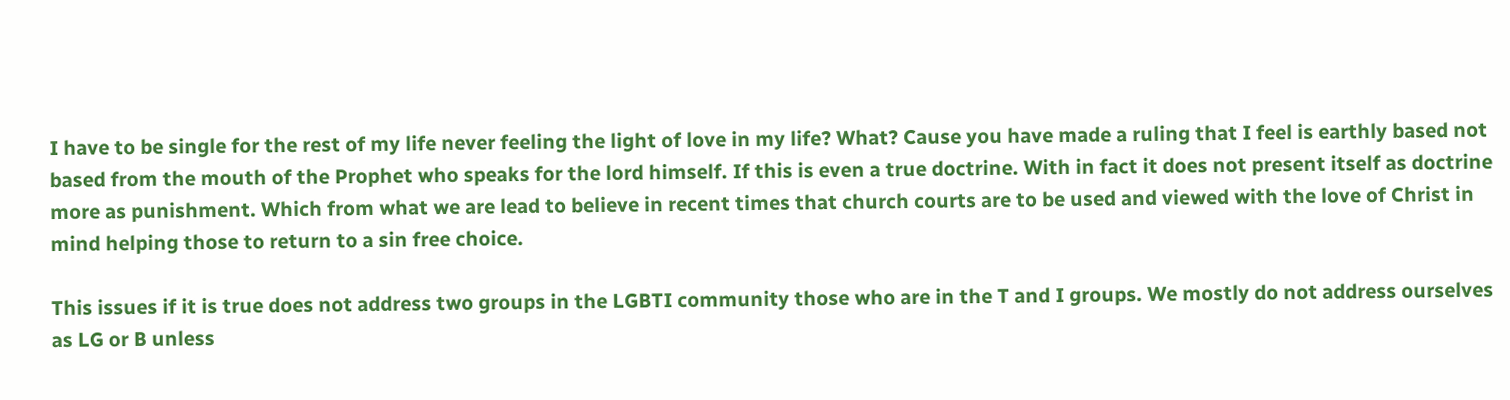I have to be single for the rest of my life never feeling the light of love in my life? What? Cause you have made a ruling that I feel is earthly based not based from the mouth of the Prophet who speaks for the lord himself. If this is even a true doctrine. With in fact it does not present itself as doctrine more as punishment. Which from what we are lead to believe in recent times that church courts are to be used and viewed with the love of Christ in mind helping those to return to a sin free choice.

This issues if it is true does not address two groups in the LGBTI community those who are in the T and I groups. We mostly do not address ourselves as LG or B unless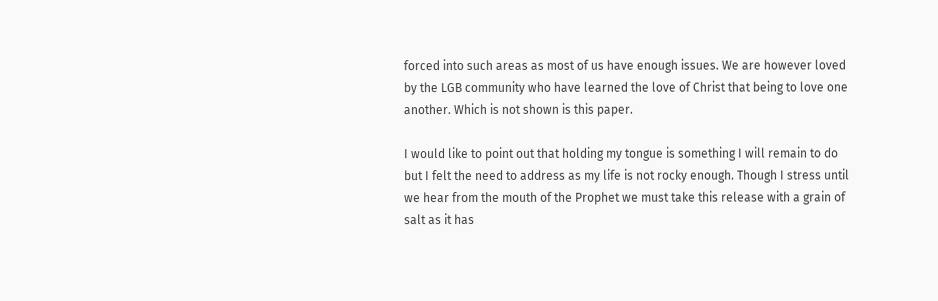forced into such areas as most of us have enough issues. We are however loved by the LGB community who have learned the love of Christ that being to love one another. Which is not shown is this paper.

I would like to point out that holding my tongue is something I will remain to do but I felt the need to address as my life is not rocky enough. Though I stress until we hear from the mouth of the Prophet we must take this release with a grain of salt as it has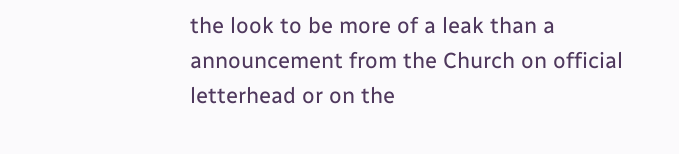the look to be more of a leak than a announcement from the Church on official letterhead or on the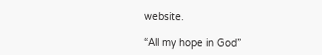website.

“All my hope in God”